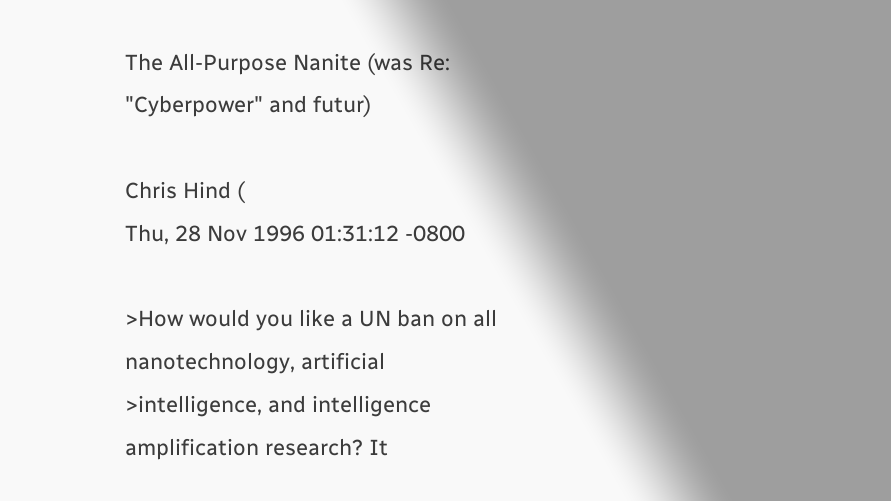The All-Purpose Nanite (was Re: "Cyberpower" and futur)

Chris Hind (
Thu, 28 Nov 1996 01:31:12 -0800

>How would you like a UN ban on all nanotechnology, artificial
>intelligence, and intelligence amplification research? It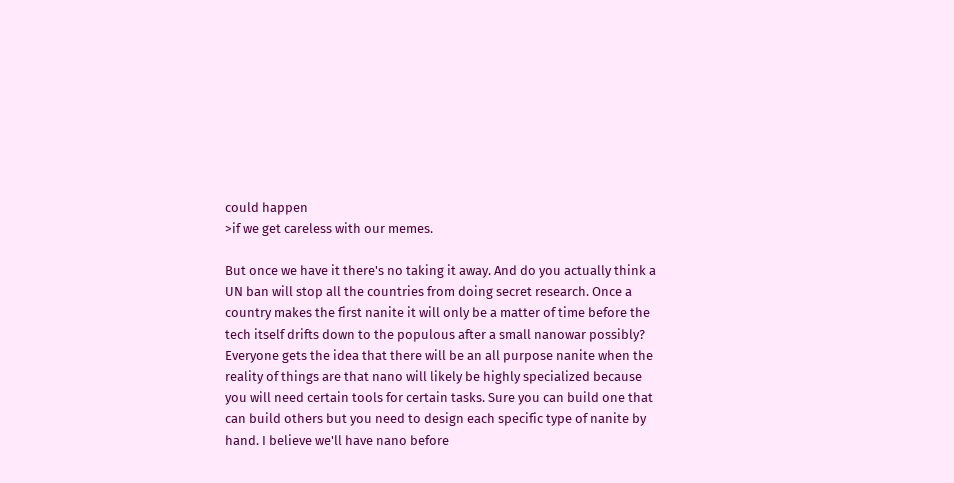could happen
>if we get careless with our memes.

But once we have it there's no taking it away. And do you actually think a
UN ban will stop all the countries from doing secret research. Once a
country makes the first nanite it will only be a matter of time before the
tech itself drifts down to the populous after a small nanowar possibly?
Everyone gets the idea that there will be an all purpose nanite when the
reality of things are that nano will likely be highly specialized because
you will need certain tools for certain tasks. Sure you can build one that
can build others but you need to design each specific type of nanite by
hand. I believe we'll have nano before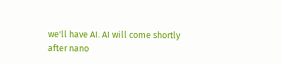we'll have AI. AI will come shortly
after nano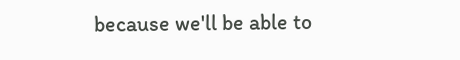because we'll be able to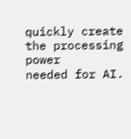quickly create the processing power
needed for AI.